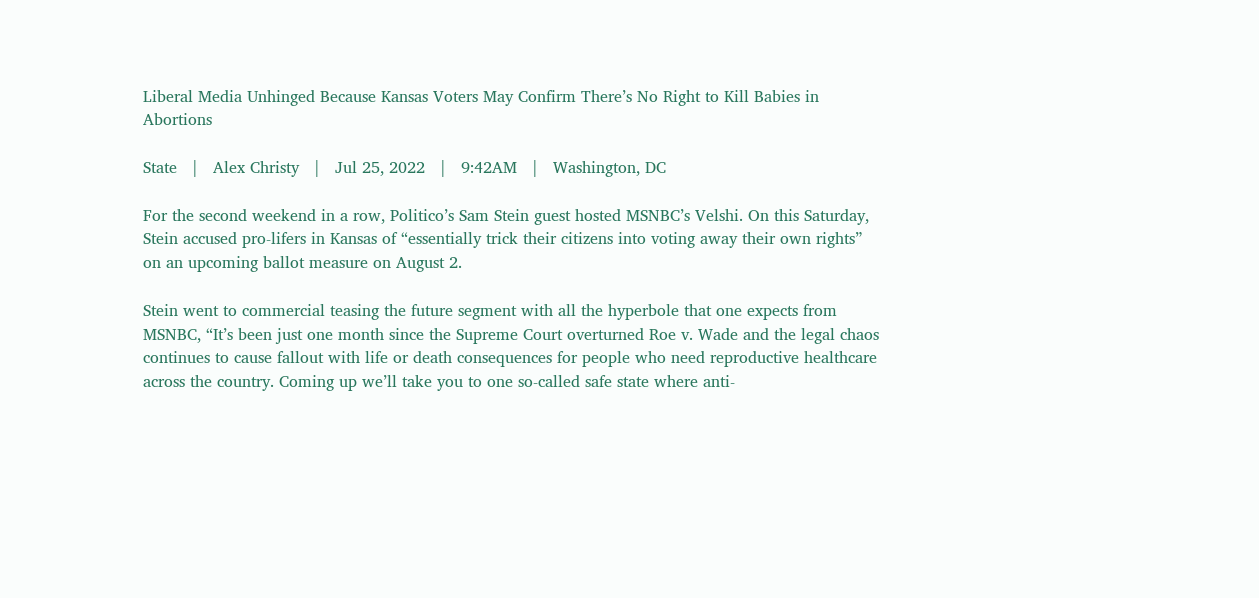Liberal Media Unhinged Because Kansas Voters May Confirm There’s No Right to Kill Babies in Abortions

State   |   Alex Christy   |   Jul 25, 2022   |   9:42AM   |   Washington, DC

For the second weekend in a row, Politico’s Sam Stein guest hosted MSNBC’s Velshi. On this Saturday, Stein accused pro-lifers in Kansas of “essentially trick their citizens into voting away their own rights” on an upcoming ballot measure on August 2.

Stein went to commercial teasing the future segment with all the hyperbole that one expects from MSNBC, “It’s been just one month since the Supreme Court overturned Roe v. Wade and the legal chaos continues to cause fallout with life or death consequences for people who need reproductive healthcare across the country. Coming up we’ll take you to one so-called safe state where anti-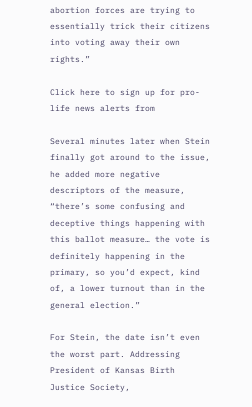abortion forces are trying to essentially trick their citizens into voting away their own rights.”

Click here to sign up for pro-life news alerts from

Several minutes later when Stein finally got around to the issue, he added more negative descriptors of the measure, “there’s some confusing and deceptive things happening with this ballot measure… the vote is definitely happening in the primary, so you’d expect, kind of, a lower turnout than in the general election.”

For Stein, the date isn’t even the worst part. Addressing President of Kansas Birth Justice Society,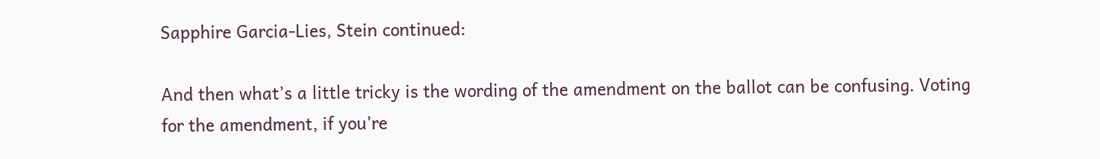Sapphire Garcia-Lies, Stein continued:

And then what’s a little tricky is the wording of the amendment on the ballot can be confusing. Voting for the amendment, if you’re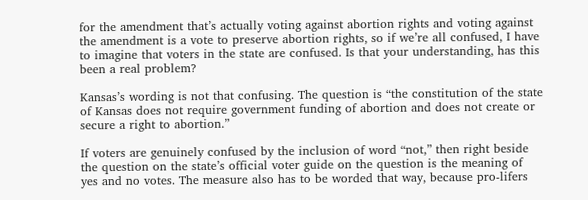for the amendment that’s actually voting against abortion rights and voting against the amendment is a vote to preserve abortion rights, so if we’re all confused, I have to imagine that voters in the state are confused. Is that your understanding, has this been a real problem?

Kansas’s wording is not that confusing. The question is “the constitution of the state of Kansas does not require government funding of abortion and does not create or secure a right to abortion.”

If voters are genuinely confused by the inclusion of word “not,” then right beside the question on the state’s official voter guide on the question is the meaning of  yes and no votes. The measure also has to be worded that way, because pro-lifers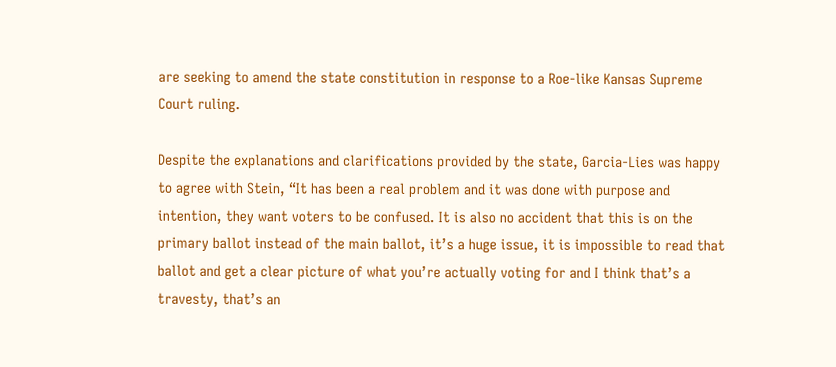are seeking to amend the state constitution in response to a Roe-like Kansas Supreme Court ruling.

Despite the explanations and clarifications provided by the state, Garcia-Lies was happy to agree with Stein, “It has been a real problem and it was done with purpose and intention, they want voters to be confused. It is also no accident that this is on the primary ballot instead of the main ballot, it’s a huge issue, it is impossible to read that ballot and get a clear picture of what you’re actually voting for and I think that’s a travesty, that’s an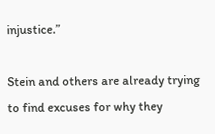injustice.”

Stein and others are already trying to find excuses for why they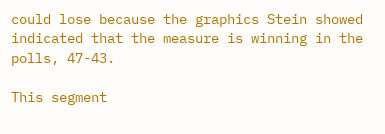could lose because the graphics Stein showed indicated that the measure is winning in the polls, 47-43.

This segment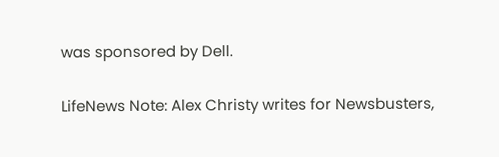was sponsored by Dell.

LifeNews Note: Alex Christy writes for Newsbusters,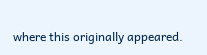where this originally appeared.